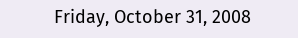Friday, October 31, 2008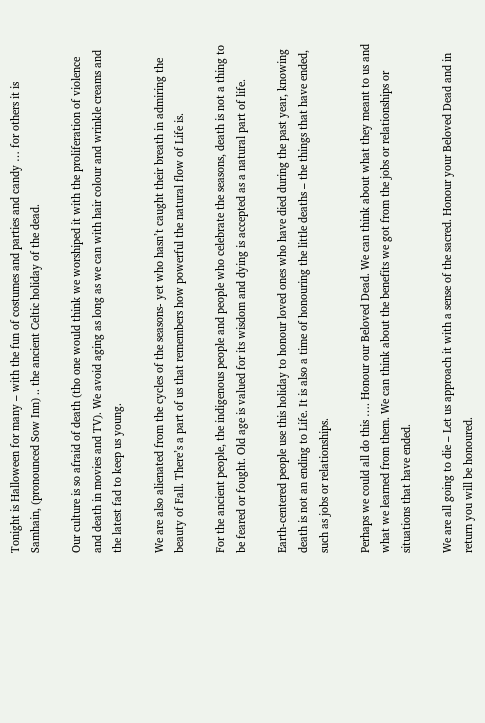Tonight is Halloween for many – with the fun of costumes and parties and candy … for others it is Samhain, (pronounced Sow Inn) .. the ancient Celtic holiday of the dead.

Our culture is so afraid of death (tho one would think we worshiped it with the proliferation of violence and death in movies and TV). We avoid aging as long as we can with hair colour and wrinkle creams and the latest fad to keep us young.

We are also alienated from the cycles of the seasons- yet who hasn’t caught their breath in admiring the beauty of Fall. There’s a part of us that remembers how powerful the natural flow of Life is.

For the ancient people, the indigenous people and people who celebrate the seasons, death is not a thing to be feared or fought. Old age is valued for its wisdom and dying is accepted as a natural part of life.

Earth-centered people use this holiday to honour loved ones who have died during the past year, knowing death is not an ending to Life. It is also a time of honouring the little deaths – the things that have ended, such as jobs or relationships.

Perhaps we could all do this …. Honour our Beloved Dead. We can think about what they meant to us and what we learned from them. We can think about the benefits we got from the jobs or relationships or situations that have ended.

We are all going to die – Let us approach it with a sense of the sacred. Honour your Beloved Dead and in return you will be honoured.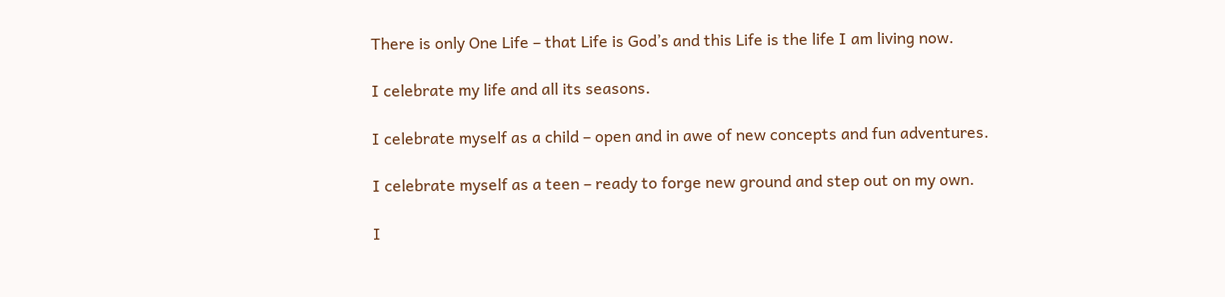There is only One Life – that Life is God’s and this Life is the life I am living now.

I celebrate my life and all its seasons.

I celebrate myself as a child – open and in awe of new concepts and fun adventures.

I celebrate myself as a teen – ready to forge new ground and step out on my own.

I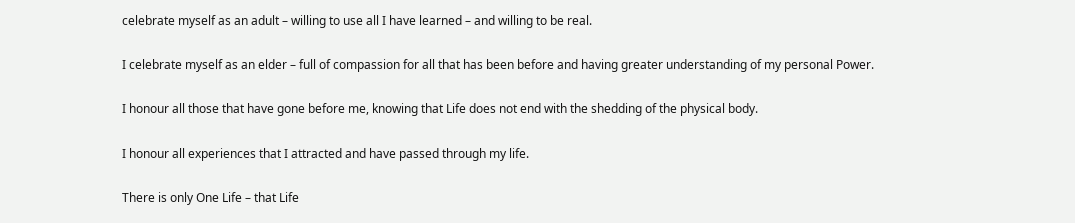celebrate myself as an adult – willing to use all I have learned – and willing to be real.

I celebrate myself as an elder – full of compassion for all that has been before and having greater understanding of my personal Power.

I honour all those that have gone before me, knowing that Life does not end with the shedding of the physical body.

I honour all experiences that I attracted and have passed through my life.

There is only One Life – that Life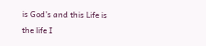is God’s and this Life is the life I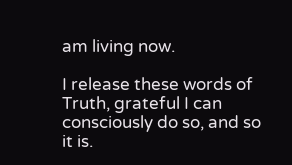am living now.

I release these words of Truth, grateful I can consciously do so, and so it is.